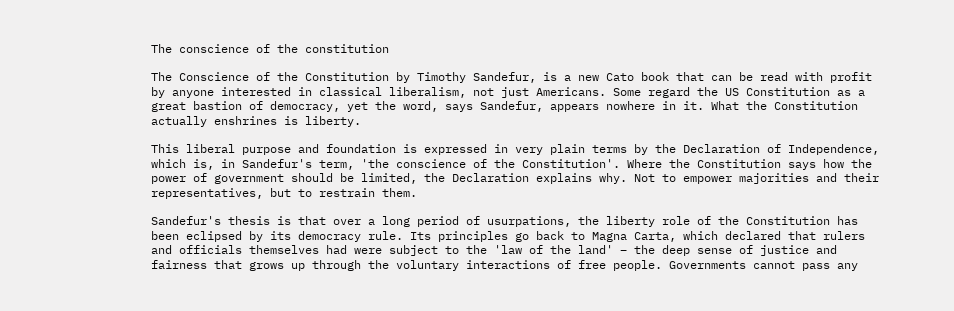The conscience of the constitution

The Conscience of the Constitution by Timothy Sandefur, is a new Cato book that can be read with profit by anyone interested in classical liberalism, not just Americans. Some regard the US Constitution as a great bastion of democracy, yet the word, says Sandefur, appears nowhere in it. What the Constitution actually enshrines is liberty.

This liberal purpose and foundation is expressed in very plain terms by the Declaration of Independence, which is, in Sandefur's term, 'the conscience of the Constitution'. Where the Constitution says how the power of government should be limited, the Declaration explains why. Not to empower majorities and their representatives, but to restrain them.

Sandefur's thesis is that over a long period of usurpations, the liberty role of the Constitution has been eclipsed by its democracy rule. Its principles go back to Magna Carta, which declared that rulers and officials themselves had were subject to the 'law of the land' – the deep sense of justice and fairness that grows up through the voluntary interactions of free people. Governments cannot pass any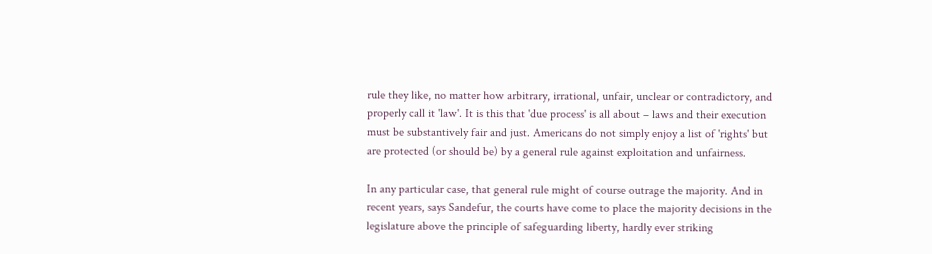rule they like, no matter how arbitrary, irrational, unfair, unclear or contradictory, and properly call it 'law'. It is this that 'due process' is all about – laws and their execution must be substantively fair and just. Americans do not simply enjoy a list of 'rights' but are protected (or should be) by a general rule against exploitation and unfairness.

In any particular case, that general rule might of course outrage the majority. And in recent years, says Sandefur, the courts have come to place the majority decisions in the legislature above the principle of safeguarding liberty, hardly ever striking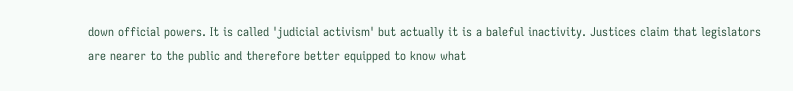down official powers. It is called 'judicial activism' but actually it is a baleful inactivity. Justices claim that legislators are nearer to the public and therefore better equipped to know what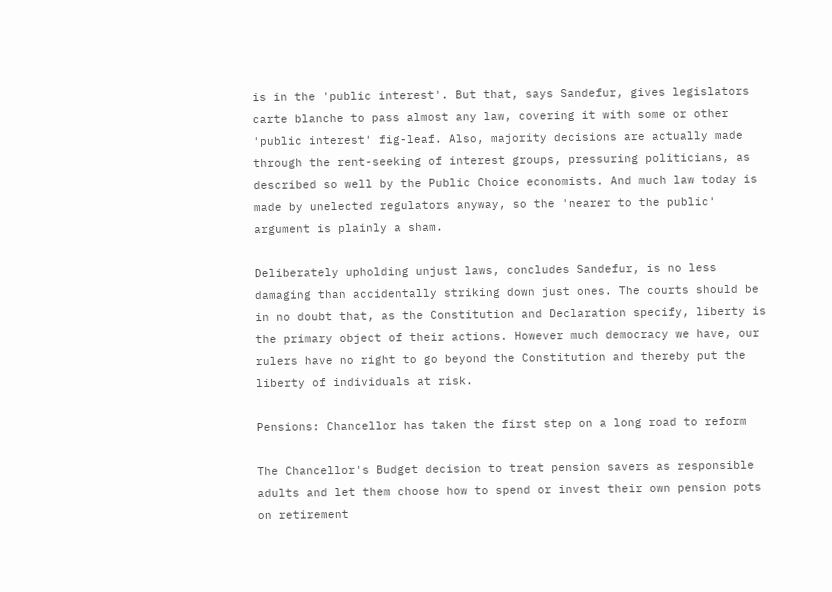is in the 'public interest'. But that, says Sandefur, gives legislators carte blanche to pass almost any law, covering it with some or other 'public interest' fig-leaf. Also, majority decisions are actually made through the rent-seeking of interest groups, pressuring politicians, as described so well by the Public Choice economists. And much law today is made by unelected regulators anyway, so the 'nearer to the public' argument is plainly a sham.

Deliberately upholding unjust laws, concludes Sandefur, is no less damaging than accidentally striking down just ones. The courts should be in no doubt that, as the Constitution and Declaration specify, liberty is the primary object of their actions. However much democracy we have, our rulers have no right to go beyond the Constitution and thereby put the liberty of individuals at risk.

Pensions: Chancellor has taken the first step on a long road to reform

The Chancellor's Budget decision to treat pension savers as responsible adults and let them choose how to spend or invest their own pension pots on retirement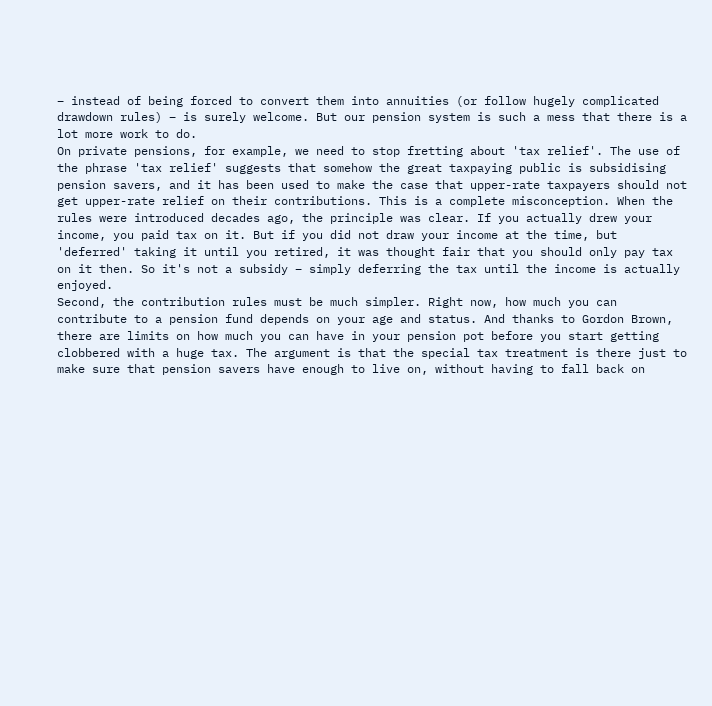– instead of being forced to convert them into annuities (or follow hugely complicated drawdown rules) – is surely welcome. But our pension system is such a mess that there is a lot more work to do.
On private pensions, for example, we need to stop fretting about 'tax relief'. The use of the phrase 'tax relief' suggests that somehow the great taxpaying public is subsidising pension savers, and it has been used to make the case that upper-rate taxpayers should not get upper-rate relief on their contributions. This is a complete misconception. When the rules were introduced decades ago, the principle was clear. If you actually drew your income, you paid tax on it. But if you did not draw your income at the time, but 'deferred' taking it until you retired, it was thought fair that you should only pay tax on it then. So it's not a subsidy – simply deferring the tax until the income is actually enjoyed.
Second, the contribution rules must be much simpler. Right now, how much you can contribute to a pension fund depends on your age and status. And thanks to Gordon Brown, there are limits on how much you can have in your pension pot before you start getting clobbered with a huge tax. The argument is that the special tax treatment is there just to make sure that pension savers have enough to live on, without having to fall back on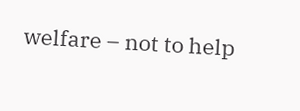welfare – not to help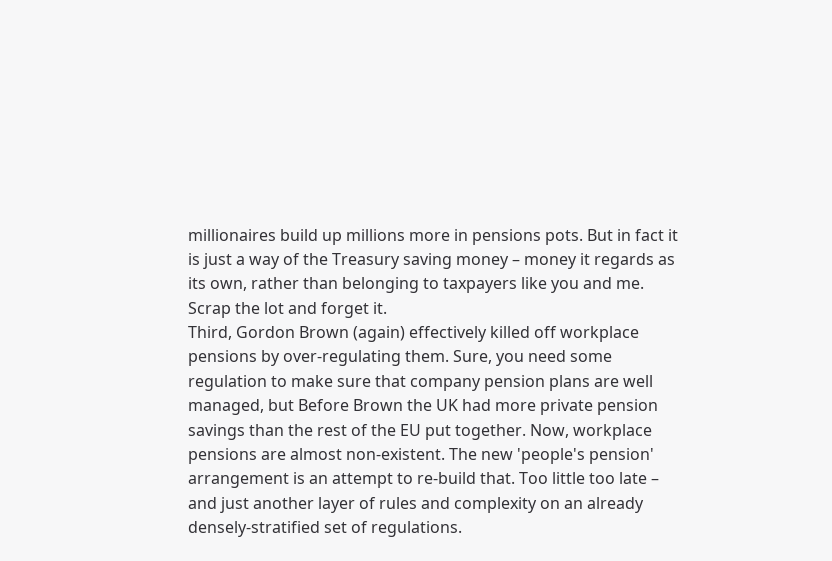millionaires build up millions more in pensions pots. But in fact it is just a way of the Treasury saving money – money it regards as its own, rather than belonging to taxpayers like you and me. Scrap the lot and forget it.
Third, Gordon Brown (again) effectively killed off workplace pensions by over-regulating them. Sure, you need some regulation to make sure that company pension plans are well managed, but Before Brown the UK had more private pension savings than the rest of the EU put together. Now, workplace pensions are almost non-existent. The new 'people's pension' arrangement is an attempt to re-build that. Too little too late – and just another layer of rules and complexity on an already densely-stratified set of regulations.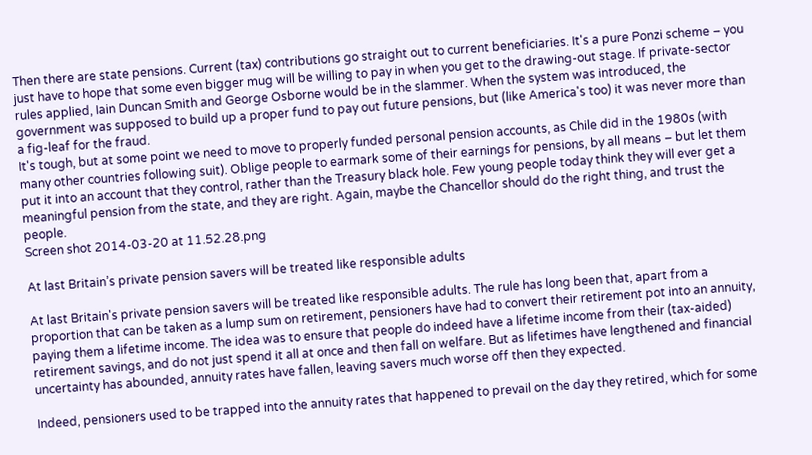Then there are state pensions. Current (tax) contributions go straight out to current beneficiaries. It's a pure Ponzi scheme – you just have to hope that some even bigger mug will be willing to pay in when you get to the drawing-out stage. If private-sector rules applied, Iain Duncan Smith and George Osborne would be in the slammer. When the system was introduced, the government was supposed to build up a proper fund to pay out future pensions, but (like America's too) it was never more than a fig-leaf for the fraud.
It's tough, but at some point we need to move to properly funded personal pension accounts, as Chile did in the 1980s (with many other countries following suit). Oblige people to earmark some of their earnings for pensions, by all means – but let them put it into an account that they control, rather than the Treasury black hole. Few young people today think they will ever get a meaningful pension from the state, and they are right. Again, maybe the Chancellor should do the right thing, and trust the people.
Screen shot 2014-03-20 at 11.52.28.png

At last Britain’s private pension savers will be treated like responsible adults

At last Britain's private pension savers will be treated like responsible adults. The rule has long been that, apart from a proportion that can be taken as a lump sum on retirement, pensioners have had to convert their retirement pot into an annuity, paying them a lifetime income. The idea was to ensure that people do indeed have a lifetime income from their (tax-aided) retirement savings, and do not just spend it all at once and then fall on welfare. But as lifetimes have lengthened and financial uncertainty has abounded, annuity rates have fallen, leaving savers much worse off then they expected.

Indeed, pensioners used to be trapped into the annuity rates that happened to prevail on the day they retired, which for some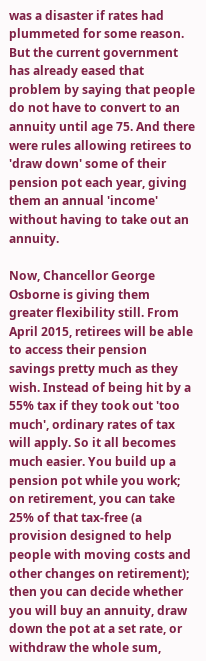was a disaster if rates had plummeted for some reason. But the current government has already eased that problem by saying that people do not have to convert to an annuity until age 75. And there were rules allowing retirees to 'draw down' some of their pension pot each year, giving them an annual 'income' without having to take out an annuity.

Now, Chancellor George Osborne is giving them greater flexibility still. From April 2015, retirees will be able to access their pension savings pretty much as they wish. Instead of being hit by a 55% tax if they took out 'too much', ordinary rates of tax will apply. So it all becomes much easier. You build up a pension pot while you work; on retirement, you can take 25% of that tax-free (a provision designed to help people with moving costs and other changes on retirement); then you can decide whether you will buy an annuity, draw down the pot at a set rate, or withdraw the whole sum,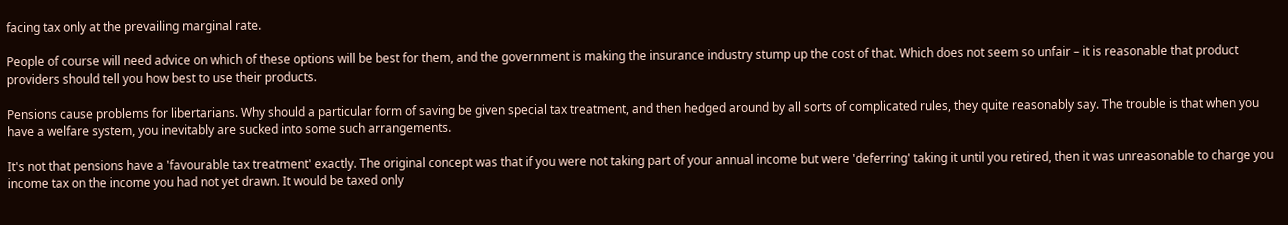facing tax only at the prevailing marginal rate.

People of course will need advice on which of these options will be best for them, and the government is making the insurance industry stump up the cost of that. Which does not seem so unfair – it is reasonable that product providers should tell you how best to use their products.

Pensions cause problems for libertarians. Why should a particular form of saving be given special tax treatment, and then hedged around by all sorts of complicated rules, they quite reasonably say. The trouble is that when you have a welfare system, you inevitably are sucked into some such arrangements.

It's not that pensions have a 'favourable tax treatment' exactly. The original concept was that if you were not taking part of your annual income but were 'deferring' taking it until you retired, then it was unreasonable to charge you income tax on the income you had not yet drawn. It would be taxed only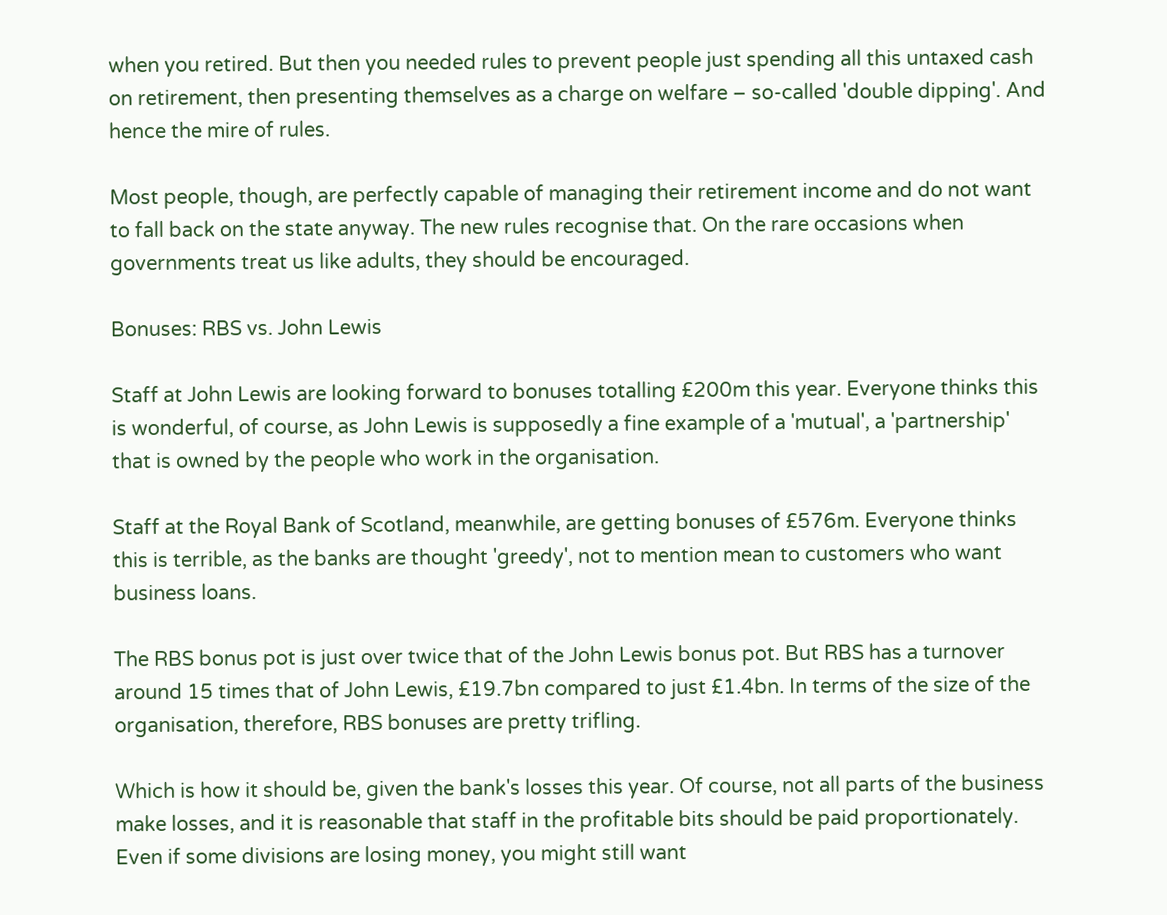when you retired. But then you needed rules to prevent people just spending all this untaxed cash on retirement, then presenting themselves as a charge on welfare – so-called 'double dipping'. And hence the mire of rules.

Most people, though, are perfectly capable of managing their retirement income and do not want to fall back on the state anyway. The new rules recognise that. On the rare occasions when governments treat us like adults, they should be encouraged.

Bonuses: RBS vs. John Lewis

Staff at John Lewis are looking forward to bonuses totalling £200m this year. Everyone thinks this is wonderful, of course, as John Lewis is supposedly a fine example of a 'mutual', a 'partnership' that is owned by the people who work in the organisation.

Staff at the Royal Bank of Scotland, meanwhile, are getting bonuses of £576m. Everyone thinks this is terrible, as the banks are thought 'greedy', not to mention mean to customers who want business loans.

The RBS bonus pot is just over twice that of the John Lewis bonus pot. But RBS has a turnover around 15 times that of John Lewis, £19.7bn compared to just £1.4bn. In terms of the size of the organisation, therefore, RBS bonuses are pretty trifling.

Which is how it should be, given the bank's losses this year. Of course, not all parts of the business make losses, and it is reasonable that staff in the profitable bits should be paid proportionately. Even if some divisions are losing money, you might still want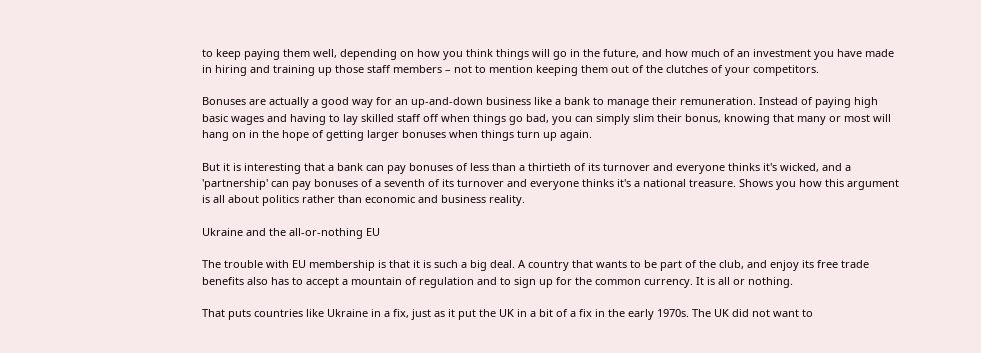to keep paying them well, depending on how you think things will go in the future, and how much of an investment you have made in hiring and training up those staff members – not to mention keeping them out of the clutches of your competitors.

Bonuses are actually a good way for an up-and-down business like a bank to manage their remuneration. Instead of paying high basic wages and having to lay skilled staff off when things go bad, you can simply slim their bonus, knowing that many or most will hang on in the hope of getting larger bonuses when things turn up again.

But it is interesting that a bank can pay bonuses of less than a thirtieth of its turnover and everyone thinks it's wicked, and a 'partnership' can pay bonuses of a seventh of its turnover and everyone thinks it's a national treasure. Shows you how this argument is all about politics rather than economic and business reality.

Ukraine and the all-or-nothing EU

The trouble with EU membership is that it is such a big deal. A country that wants to be part of the club, and enjoy its free trade benefits also has to accept a mountain of regulation and to sign up for the common currency. It is all or nothing.

That puts countries like Ukraine in a fix, just as it put the UK in a bit of a fix in the early 1970s. The UK did not want to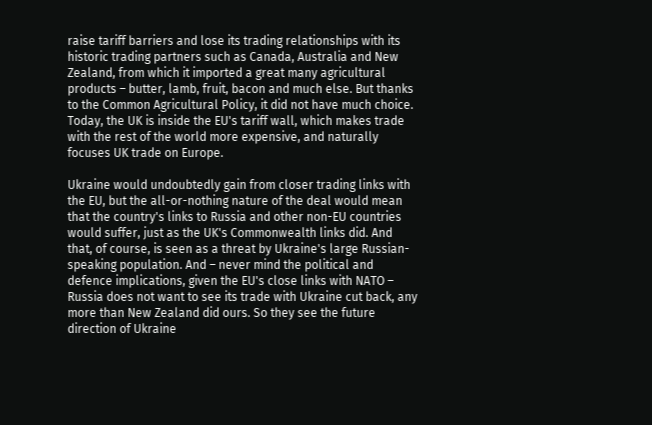raise tariff barriers and lose its trading relationships with its historic trading partners such as Canada, Australia and New Zealand, from which it imported a great many agricultural products – butter, lamb, fruit, bacon and much else. But thanks to the Common Agricultural Policy, it did not have much choice. Today, the UK is inside the EU's tariff wall, which makes trade with the rest of the world more expensive, and naturally focuses UK trade on Europe.

Ukraine would undoubtedly gain from closer trading links with the EU, but the all-or-nothing nature of the deal would mean that the country's links to Russia and other non-EU countries would suffer, just as the UK's Commonwealth links did. And that, of course, is seen as a threat by Ukraine's large Russian-speaking population. And – never mind the political and defence implications, given the EU's close links with NATO – Russia does not want to see its trade with Ukraine cut back, any more than New Zealand did ours. So they see the future direction of Ukraine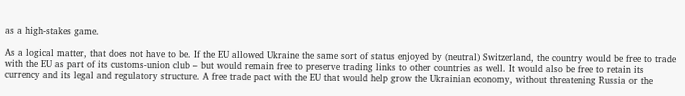as a high-stakes game.

As a logical matter, that does not have to be. If the EU allowed Ukraine the same sort of status enjoyed by (neutral) Switzerland, the country would be free to trade with the EU as part of its customs-union club – but would remain free to preserve trading links to other countries as well. It would also be free to retain its currency and its legal and regulatory structure. A free trade pact with the EU that would help grow the Ukrainian economy, without threatening Russia or the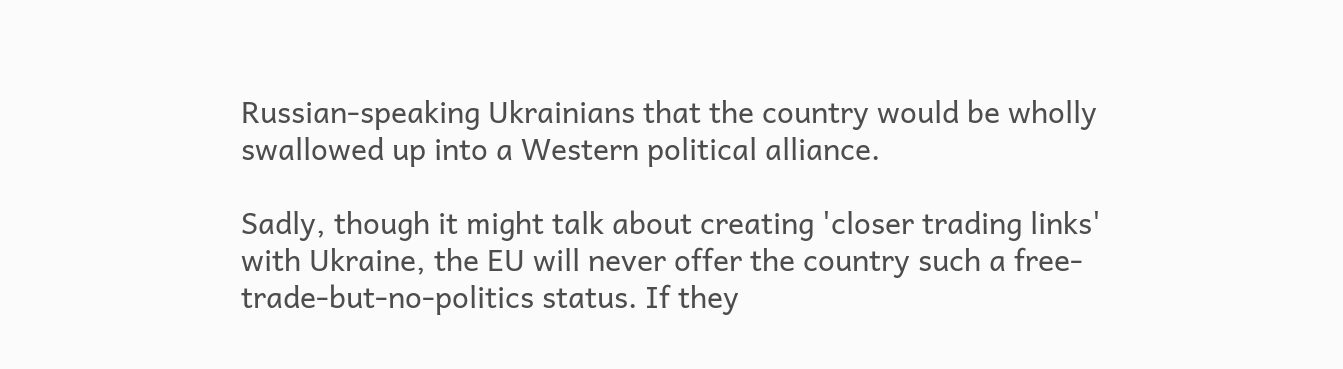Russian-speaking Ukrainians that the country would be wholly swallowed up into a Western political alliance.

Sadly, though it might talk about creating 'closer trading links' with Ukraine, the EU will never offer the country such a free-trade-but-no-politics status. If they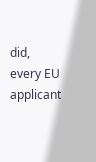did, every EU applicant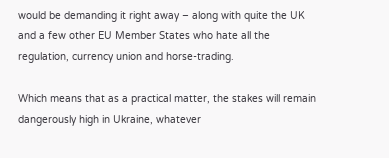would be demanding it right away – along with quite the UK and a few other EU Member States who hate all the regulation, currency union and horse-trading.

Which means that as a practical matter, the stakes will remain dangerously high in Ukraine, whatever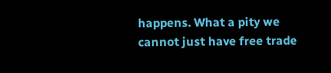happens. What a pity we cannot just have free trade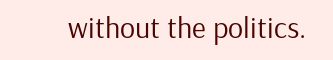without the politics.